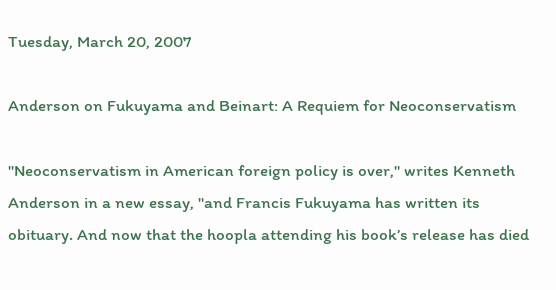Tuesday, March 20, 2007

Anderson on Fukuyama and Beinart: A Requiem for Neoconservatism

"Neoconservatism in American foreign policy is over," writes Kenneth Anderson in a new essay, "and Francis Fukuyama has written its obituary. And now that the hoopla attending his book’s release has died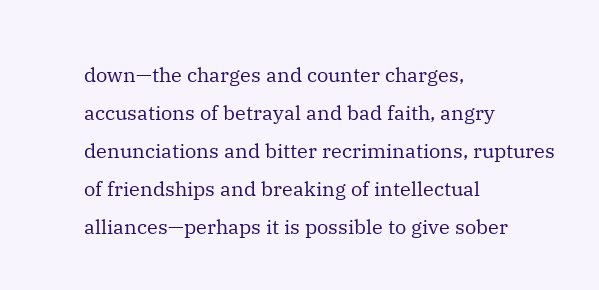down—the charges and counter charges, accusations of betrayal and bad faith, angry denunciations and bitter recriminations, ruptures of friendships and breaking of intellectual alliances—perhaps it is possible to give sober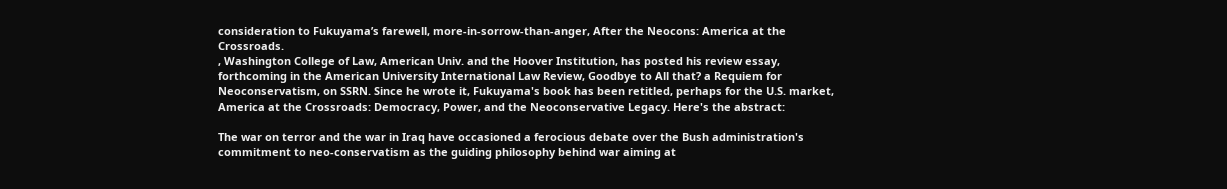consideration to Fukuyama’s farewell, more-in-sorrow-than-anger, After the Neocons: America at the Crossroads.
, Washington College of Law, American Univ. and the Hoover Institution, has posted his review essay, forthcoming in the American University International Law Review, Goodbye to All that? a Requiem for Neoconservatism, on SSRN. Since he wrote it, Fukuyama's book has been retitled, perhaps for the U.S. market, America at the Crossroads: Democracy, Power, and the Neoconservative Legacy. Here's the abstract:

The war on terror and the war in Iraq have occasioned a ferocious debate over the Bush administration's commitment to neo-conservatism as the guiding philosophy behind war aiming at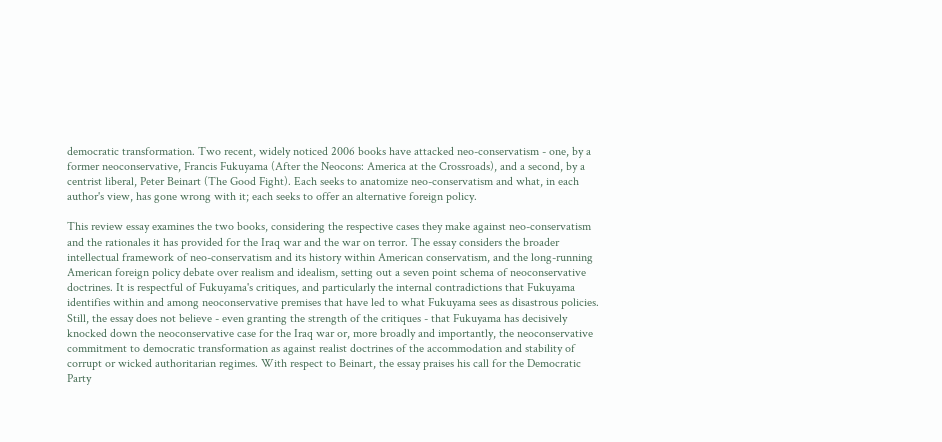democratic transformation. Two recent, widely noticed 2006 books have attacked neo-conservatism - one, by a former neoconservative, Francis Fukuyama (After the Neocons: America at the Crossroads), and a second, by a centrist liberal, Peter Beinart (The Good Fight). Each seeks to anatomize neo-conservatism and what, in each author's view, has gone wrong with it; each seeks to offer an alternative foreign policy.

This review essay examines the two books, considering the respective cases they make against neo-conservatism and the rationales it has provided for the Iraq war and the war on terror. The essay considers the broader intellectual framework of neo-conservatism and its history within American conservatism, and the long-running American foreign policy debate over realism and idealism, setting out a seven point schema of neoconservative doctrines. It is respectful of Fukuyama's critiques, and particularly the internal contradictions that Fukuyama identifies within and among neoconservative premises that have led to what Fukuyama sees as disastrous policies. Still, the essay does not believe - even granting the strength of the critiques - that Fukuyama has decisively knocked down the neoconservative case for the Iraq war or, more broadly and importantly, the neoconservative commitment to democratic transformation as against realist doctrines of the accommodation and stability of corrupt or wicked authoritarian regimes. With respect to Beinart, the essay praises his call for the Democratic Party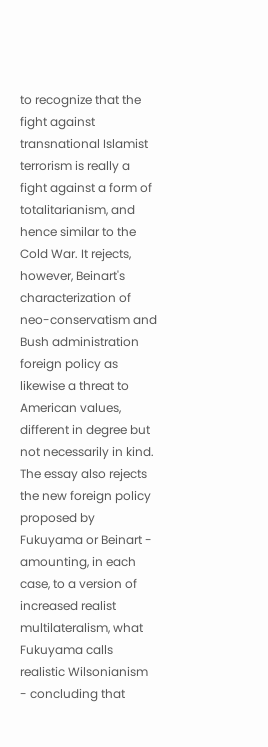to recognize that the fight against transnational Islamist terrorism is really a fight against a form of totalitarianism, and hence similar to the Cold War. It rejects, however, Beinart's characterization of neo-conservatism and Bush administration foreign policy as likewise a threat to American values, different in degree but not necessarily in kind. The essay also rejects the new foreign policy proposed by Fukuyama or Beinart - amounting, in each case, to a version of increased realist multilateralism, what Fukuyama calls realistic Wilsonianism - concluding that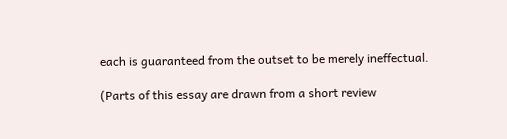each is guaranteed from the outset to be merely ineffectual.

(Parts of this essay are drawn from a short review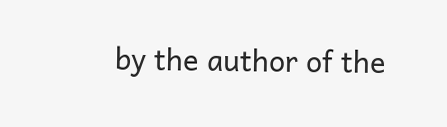by the author of the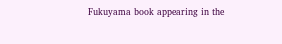Fukuyama book appearing in the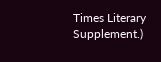Times Literary Supplement.)